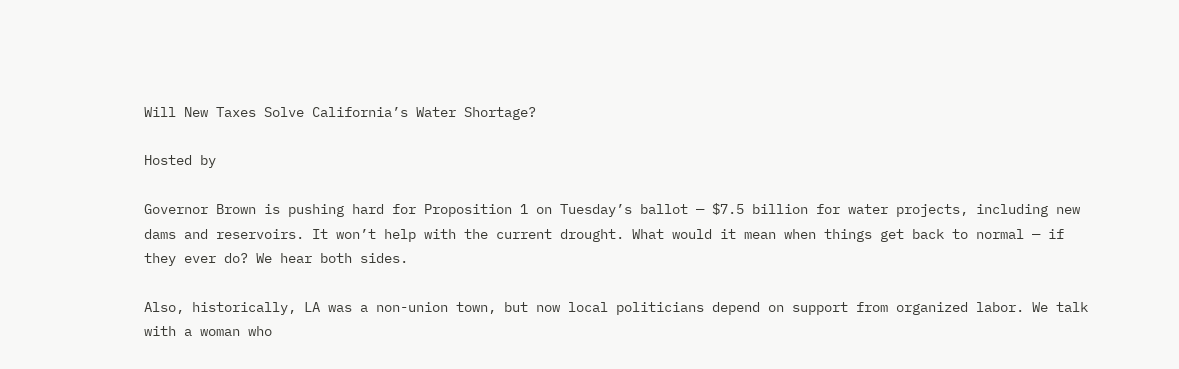Will New Taxes Solve California’s Water Shortage?

Hosted by

Governor Brown is pushing hard for Proposition 1 on Tuesday’s ballot — $7.5 billion for water projects, including new dams and reservoirs. It won’t help with the current drought. What would it mean when things get back to normal — if they ever do? We hear both sides.

Also, historically, LA was a non-union town, but now local politicians depend on support from organized labor. We talk with a woman who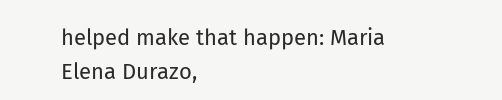helped make that happen: Maria Elena Durazo,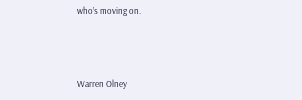who’s moving on.



Warren Olney